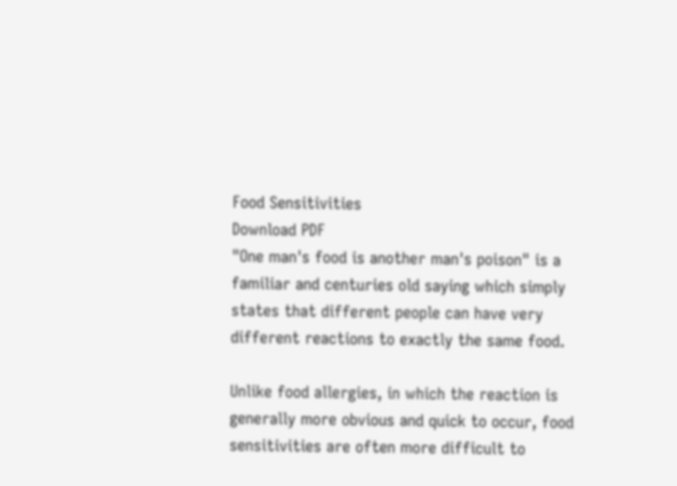Food Sensitivities
Download PDF
"One man's food is another man's poison" is a familiar and centuries old saying which simply states that different people can have very different reactions to exactly the same food.

Unlike food allergies, in which the reaction is generally more obvious and quick to occur, food sensitivities are often more difficult to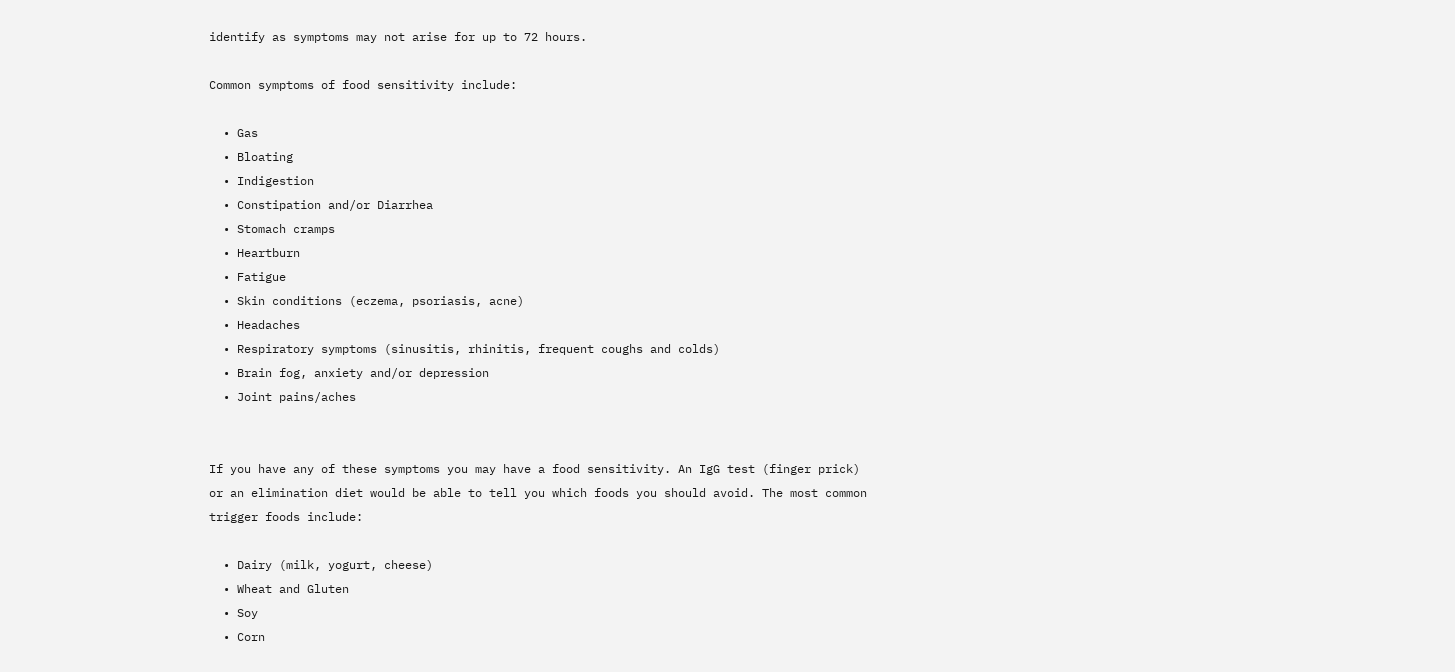identify as symptoms may not arise for up to 72 hours.

Common symptoms of food sensitivity include:

  • Gas
  • Bloating
  • Indigestion
  • Constipation and/or Diarrhea
  • Stomach cramps
  • Heartburn
  • Fatigue
  • Skin conditions (eczema, psoriasis, acne)
  • Headaches
  • Respiratory symptoms (sinusitis, rhinitis, frequent coughs and colds)
  • Brain fog, anxiety and/or depression
  • Joint pains/aches


If you have any of these symptoms you may have a food sensitivity. An IgG test (finger prick) or an elimination diet would be able to tell you which foods you should avoid. The most common trigger foods include:

  • Dairy (milk, yogurt, cheese)
  • Wheat and Gluten
  • Soy
  • Corn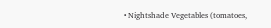• Nightshade Vegetables (tomatoes,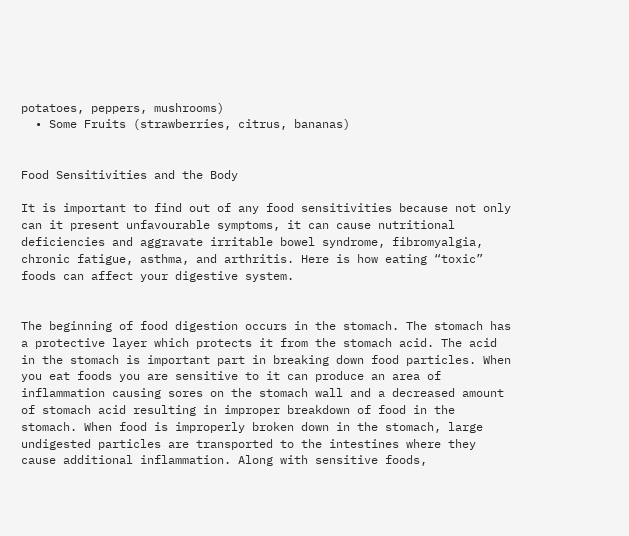potatoes, peppers, mushrooms)
  • Some Fruits (strawberries, citrus, bananas)


Food Sensitivities and the Body

It is important to find out of any food sensitivities because not only can it present unfavourable symptoms, it can cause nutritional deficiencies and aggravate irritable bowel syndrome, fibromyalgia, chronic fatigue, asthma, and arthritis. Here is how eating “toxic” foods can affect your digestive system.


The beginning of food digestion occurs in the stomach. The stomach has a protective layer which protects it from the stomach acid. The acid in the stomach is important part in breaking down food particles. When you eat foods you are sensitive to it can produce an area of inflammation causing sores on the stomach wall and a decreased amount of stomach acid resulting in improper breakdown of food in the stomach. When food is improperly broken down in the stomach, large undigested particles are transported to the intestines where they cause additional inflammation. Along with sensitive foods,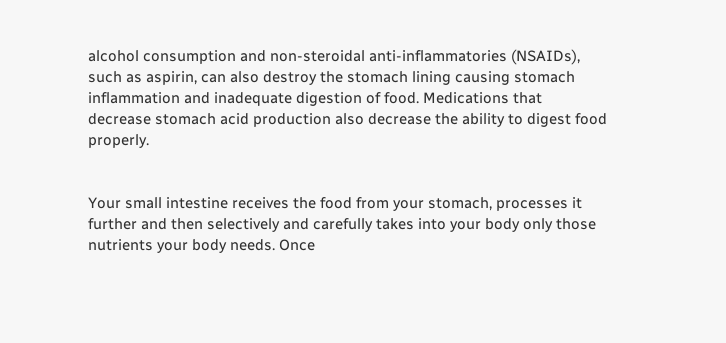alcohol consumption and non-steroidal anti-inflammatories (NSAIDs), such as aspirin, can also destroy the stomach lining causing stomach inflammation and inadequate digestion of food. Medications that decrease stomach acid production also decrease the ability to digest food properly.


Your small intestine receives the food from your stomach, processes it further and then selectively and carefully takes into your body only those nutrients your body needs. Once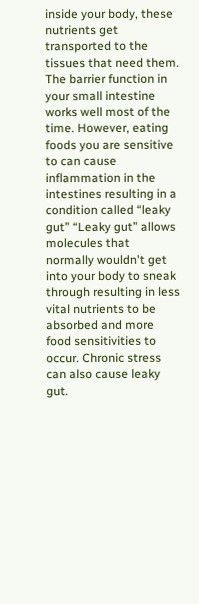inside your body, these nutrients get transported to the tissues that need them. The barrier function in your small intestine works well most of the time. However, eating foods you are sensitive to can cause inflammation in the intestines resulting in a condition called “leaky gut” “Leaky gut” allows molecules that normally wouldn't get into your body to sneak through resulting in less vital nutrients to be absorbed and more food sensitivities to occur. Chronic stress can also cause leaky gut.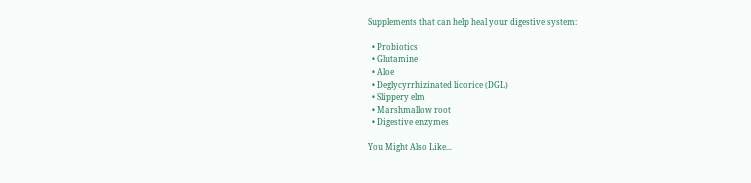Supplements that can help heal your digestive system:

  • Probiotics
  • Glutamine
  • Aloe
  • Deglycyrrhizinated licorice (DGL)
  • Slippery elm
  • Marshmallow root
  • Digestive enzymes

You Might Also Like...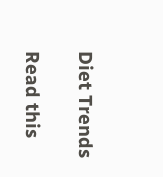Diet Trends

Read this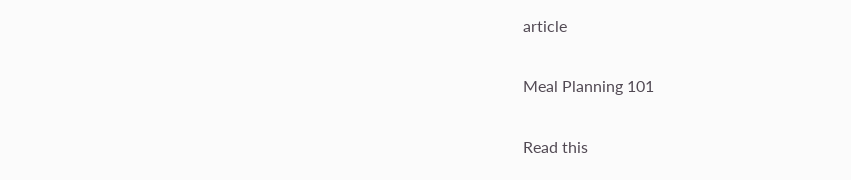article

Meal Planning 101

Read this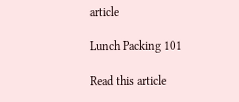article

Lunch Packing 101

Read this article